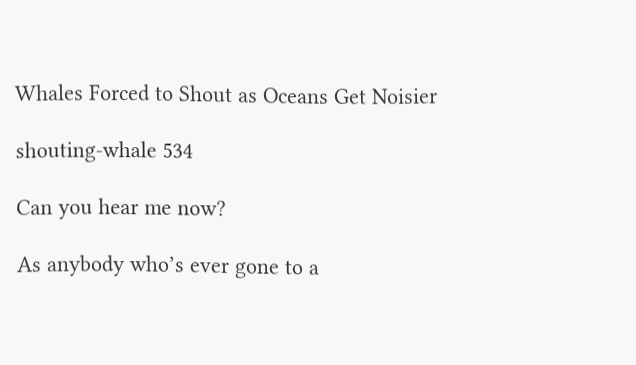Whales Forced to Shout as Oceans Get Noisier

shouting-whale 534

Can you hear me now?

As anybody who’s ever gone to a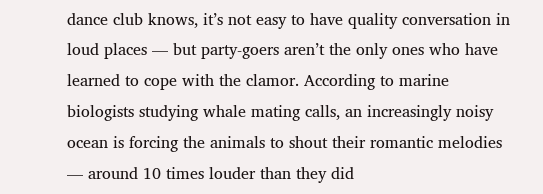dance club knows, it’s not easy to have quality conversation in loud places — but party-goers aren’t the only ones who have learned to cope with the clamor. According to marine biologists studying whale mating calls, an increasingly noisy ocean is forcing the animals to shout their romantic melodies — around 10 times louder than they did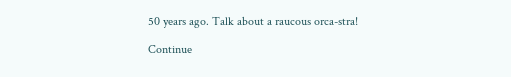50 years ago. Talk about a raucous orca-stra!

Continue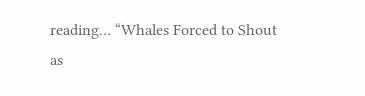reading… “Whales Forced to Shout as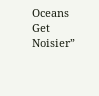Oceans Get Noisier”